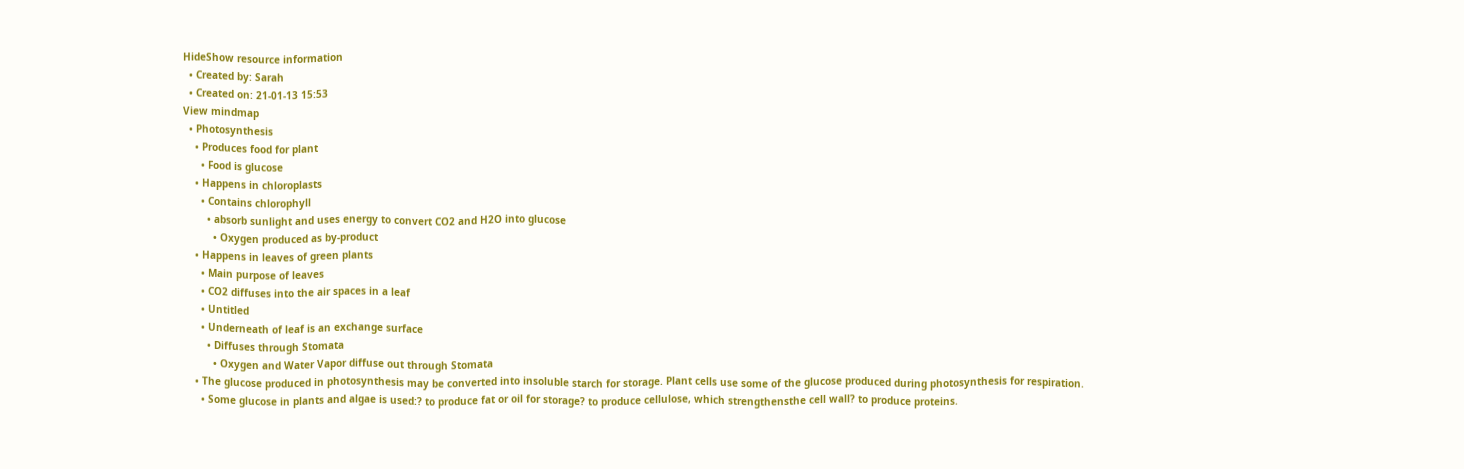HideShow resource information
  • Created by: Sarah
  • Created on: 21-01-13 15:53
View mindmap
  • Photosynthesis
    • Produces food for plant
      • Food is glucose
    • Happens in chloroplasts
      • Contains chlorophyll
        • absorb sunlight and uses energy to convert CO2 and H2O into glucose
          • Oxygen produced as by-product
    • Happens in leaves of green plants
      • Main purpose of leaves
      • CO2 diffuses into the air spaces in a leaf
      • Untitled
      • Underneath of leaf is an exchange surface
        • Diffuses through Stomata
          • Oxygen and Water Vapor diffuse out through Stomata
    • The glucose produced in photosynthesis may be converted into insoluble starch for storage. Plant cells use some of the glucose produced during photosynthesis for respiration.
      • Some glucose in plants and algae is used:? to produce fat or oil for storage? to produce cellulose, which strengthensthe cell wall? to produce proteins.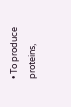• To produce proteins,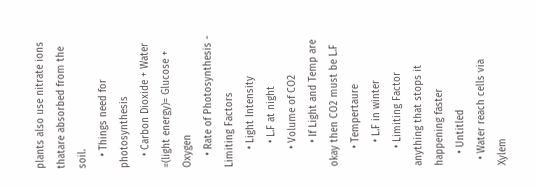plants also use nitrate ions thatare absorbed from the soil.
    • Things need for photosynthesis
    • Carbon Dioxide + Water =(light energy)= Glucose + Oxygen
    • Rate of Photosynthesis - Limiting Factors
      • Light Intensity
        • L.F at night
      • Volume of CO2
        • If Light and Temp are okay then CO2 must be L.F
      • Tempertaure
        • L.F in winter
      • Limiting Factor anything that stops it happening faster
    • Untitled
  • Water reach cells via Xylem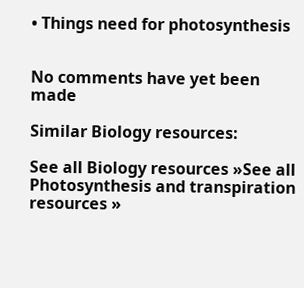• Things need for photosynthesis


No comments have yet been made

Similar Biology resources:

See all Biology resources »See all Photosynthesis and transpiration resources »